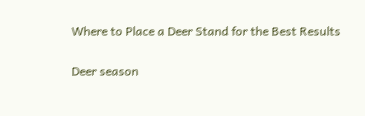Where to Place a Deer Stand for the Best Results

Deer season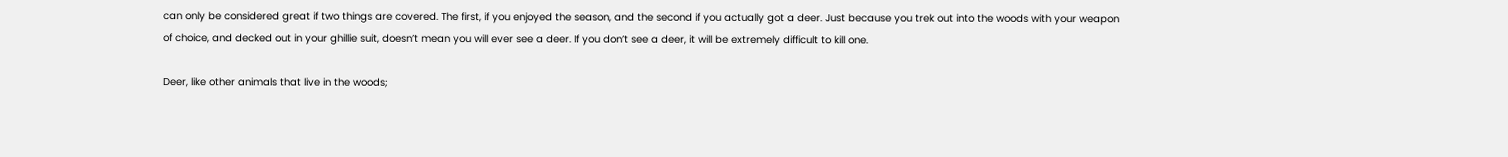can only be considered great if two things are covered. The first, if you enjoyed the season, and the second if you actually got a deer. Just because you trek out into the woods with your weapon of choice, and decked out in your ghillie suit, doesn’t mean you will ever see a deer. If you don’t see a deer, it will be extremely difficult to kill one.

Deer, like other animals that live in the woods;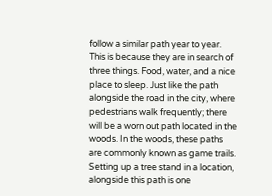follow a similar path year to year. This is because they are in search of three things. Food, water, and a nice place to sleep. Just like the path alongside the road in the city, where pedestrians walk frequently; there will be a worn out path located in the woods. In the woods, these paths are commonly known as game trails. Setting up a tree stand in a location, alongside this path is one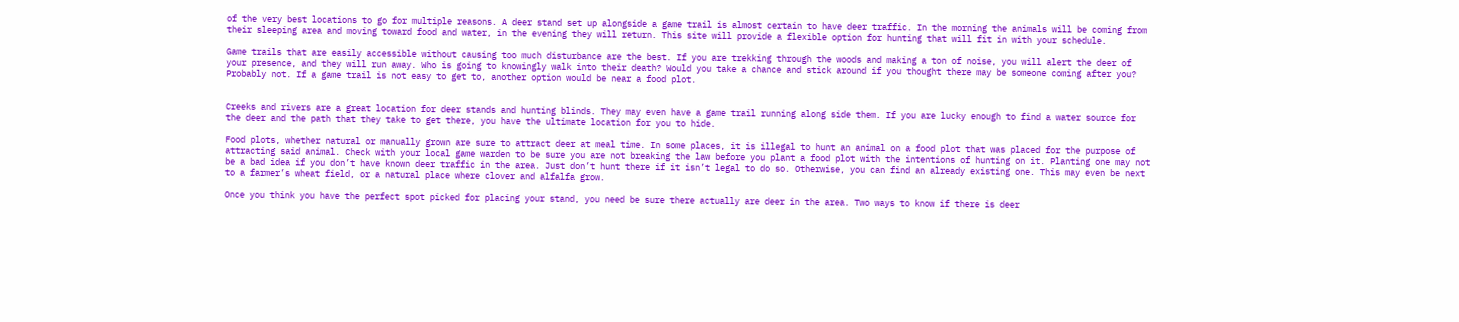of the very best locations to go for multiple reasons. A deer stand set up alongside a game trail is almost certain to have deer traffic. In the morning the animals will be coming from their sleeping area and moving toward food and water, in the evening they will return. This site will provide a flexible option for hunting that will fit in with your schedule.

Game trails that are easily accessible without causing too much disturbance are the best. If you are trekking through the woods and making a ton of noise, you will alert the deer of your presence, and they will run away. Who is going to knowingly walk into their death? Would you take a chance and stick around if you thought there may be someone coming after you? Probably not. If a game trail is not easy to get to, another option would be near a food plot.


Creeks and rivers are a great location for deer stands and hunting blinds. They may even have a game trail running along side them. If you are lucky enough to find a water source for the deer and the path that they take to get there, you have the ultimate location for you to hide.

Food plots, whether natural or manually grown are sure to attract deer at meal time. In some places, it is illegal to hunt an animal on a food plot that was placed for the purpose of attracting said animal. Check with your local game warden to be sure you are not breaking the law before you plant a food plot with the intentions of hunting on it. Planting one may not be a bad idea if you don’t have known deer traffic in the area. Just don’t hunt there if it isn’t legal to do so. Otherwise, you can find an already existing one. This may even be next to a farmer’s wheat field, or a natural place where clover and alfalfa grow.

Once you think you have the perfect spot picked for placing your stand, you need be sure there actually are deer in the area. Two ways to know if there is deer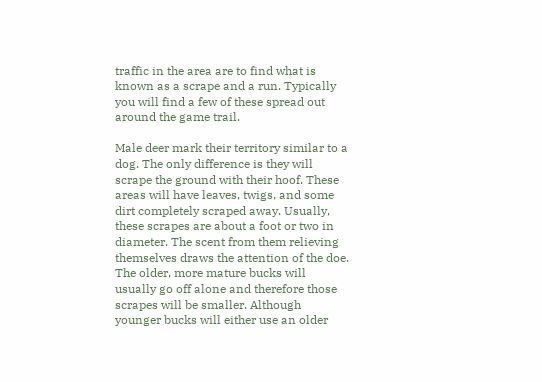traffic in the area are to find what is known as a scrape and a run. Typically you will find a few of these spread out around the game trail.

Male deer mark their territory similar to a dog. The only difference is they will scrape the ground with their hoof. These areas will have leaves, twigs, and some dirt completely scraped away. Usually, these scrapes are about a foot or two in diameter. The scent from them relieving themselves draws the attention of the doe. The older, more mature bucks will usually go off alone and therefore those scrapes will be smaller. Although younger bucks will either use an older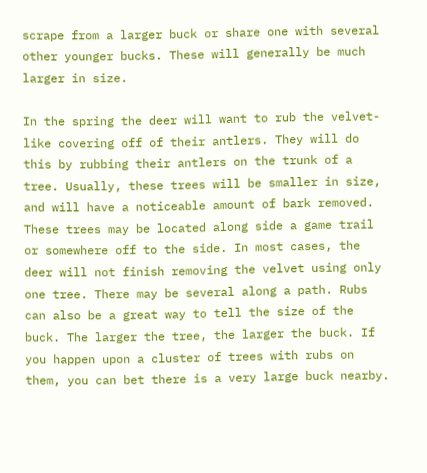scrape from a larger buck or share one with several other younger bucks. These will generally be much larger in size.

In the spring the deer will want to rub the velvet-like covering off of their antlers. They will do this by rubbing their antlers on the trunk of a tree. Usually, these trees will be smaller in size, and will have a noticeable amount of bark removed. These trees may be located along side a game trail or somewhere off to the side. In most cases, the deer will not finish removing the velvet using only one tree. There may be several along a path. Rubs can also be a great way to tell the size of the buck. The larger the tree, the larger the buck. If you happen upon a cluster of trees with rubs on them, you can bet there is a very large buck nearby.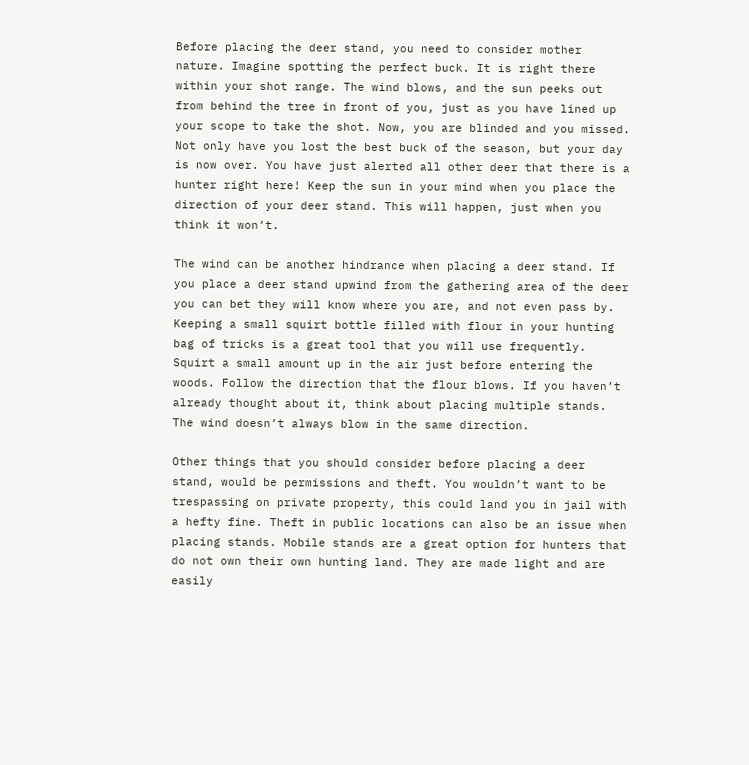Before placing the deer stand, you need to consider mother nature. Imagine spotting the perfect buck. It is right there within your shot range. The wind blows, and the sun peeks out from behind the tree in front of you, just as you have lined up your scope to take the shot. Now, you are blinded and you missed. Not only have you lost the best buck of the season, but your day is now over. You have just alerted all other deer that there is a hunter right here! Keep the sun in your mind when you place the direction of your deer stand. This will happen, just when you think it won’t.

The wind can be another hindrance when placing a deer stand. If you place a deer stand upwind from the gathering area of the deer you can bet they will know where you are, and not even pass by. Keeping a small squirt bottle filled with flour in your hunting bag of tricks is a great tool that you will use frequently. Squirt a small amount up in the air just before entering the woods. Follow the direction that the flour blows. If you haven’t already thought about it, think about placing multiple stands. The wind doesn’t always blow in the same direction.

Other things that you should consider before placing a deer stand, would be permissions and theft. You wouldn’t want to be trespassing on private property, this could land you in jail with a hefty fine. Theft in public locations can also be an issue when placing stands. Mobile stands are a great option for hunters that do not own their own hunting land. They are made light and are easily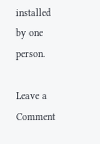installed by one person.

Leave a Comment